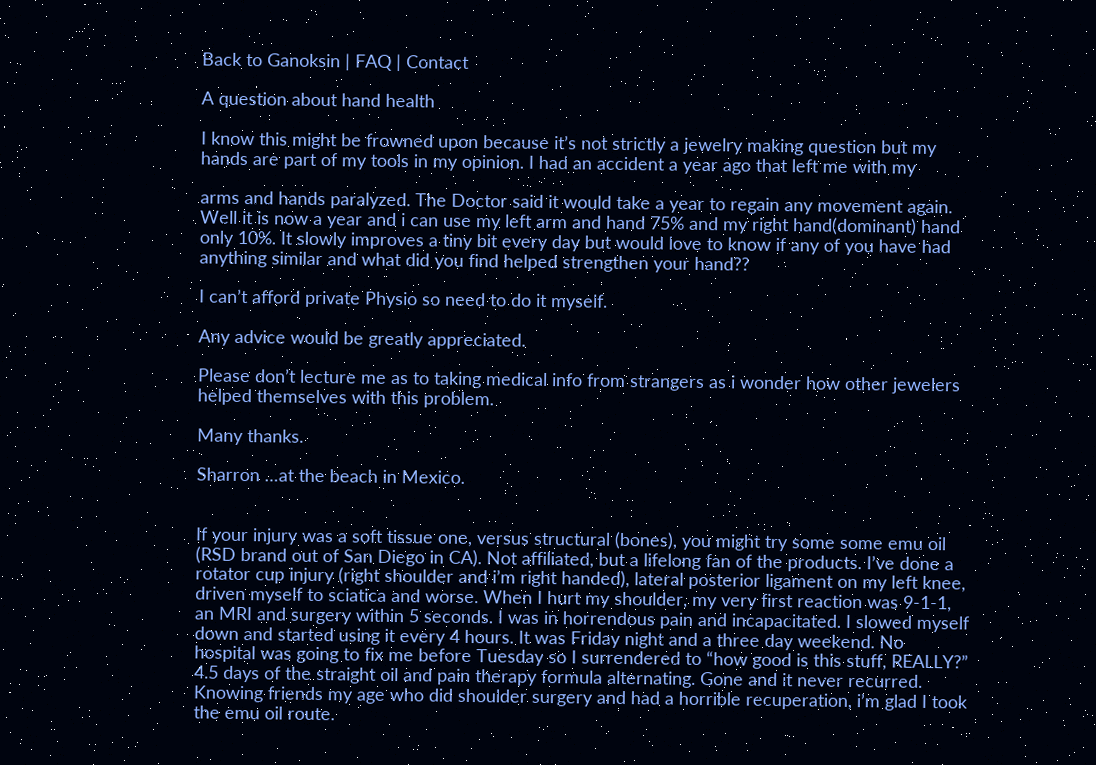Back to Ganoksin | FAQ | Contact

A question about hand health

I know this might be frowned upon because it’s not strictly a jewelry making question but my hands are part of my tools in my opinion. I had an accident a year ago that left me with my

arms and hands paralyzed. The Doctor said it would take a year to regain any movement again. Well it is now a year and i can use my left arm and hand 75% and my right hand(dominant) hand only 10%. It slowly improves a tiny bit every day but would love to know if any of you have had anything similar and what did you find helped strengthen your hand??

I can’t afford private Physio so need to do it myself.

Any advice would be greatly appreciated.

Please don’t lecture me as to taking medical info from strangers as i wonder how other jewelers helped themselves with this problem.

Many thanks.

Sharron …at the beach in Mexico.


If your injury was a soft tissue one, versus structural (bones), you might try some some emu oil (RSD brand out of San Diego in CA). Not affiliated, but a lifelong fan of the products. I’ve done a rotator cup injury (right shoulder and i’m right handed), lateral posterior ligament on my left knee, driven myself to sciatica and worse. When I hurt my shoulder, my very first reaction was 9-1-1, an MRI and surgery within 5 seconds. I was in horrendous pain and incapacitated. I slowed myself down and started using it every 4 hours. It was Friday night and a three day weekend. No hospital was going to fix me before Tuesday so I surrendered to “how good is this stuff, REALLY?” 4.5 days of the straight oil and pain therapy formula alternating. Gone and it never recurred. Knowing friends my age who did shoulder surgery and had a horrible recuperation, i’m glad I took the emu oil route.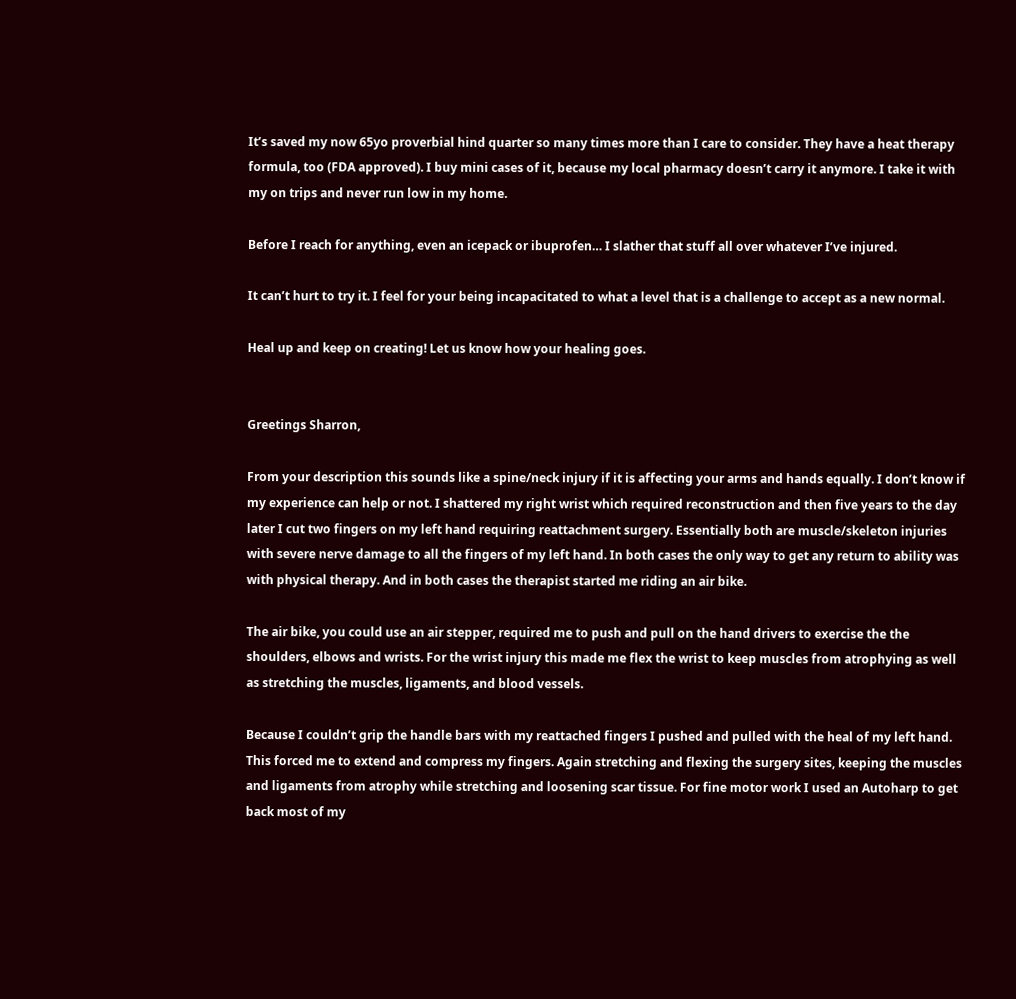It’s saved my now 65yo proverbial hind quarter so many times more than I care to consider. They have a heat therapy formula, too (FDA approved). I buy mini cases of it, because my local pharmacy doesn’t carry it anymore. I take it with my on trips and never run low in my home.

Before I reach for anything, even an icepack or ibuprofen… I slather that stuff all over whatever I’ve injured.

It can’t hurt to try it. I feel for your being incapacitated to what a level that is a challenge to accept as a new normal.

Heal up and keep on creating! Let us know how your healing goes.


Greetings Sharron,

From your description this sounds like a spine/neck injury if it is affecting your arms and hands equally. I don’t know if my experience can help or not. I shattered my right wrist which required reconstruction and then five years to the day later I cut two fingers on my left hand requiring reattachment surgery. Essentially both are muscle/skeleton injuries with severe nerve damage to all the fingers of my left hand. In both cases the only way to get any return to ability was with physical therapy. And in both cases the therapist started me riding an air bike.

The air bike, you could use an air stepper, required me to push and pull on the hand drivers to exercise the the shoulders, elbows and wrists. For the wrist injury this made me flex the wrist to keep muscles from atrophying as well as stretching the muscles, ligaments, and blood vessels.

Because I couldn’t grip the handle bars with my reattached fingers I pushed and pulled with the heal of my left hand. This forced me to extend and compress my fingers. Again stretching and flexing the surgery sites, keeping the muscles and ligaments from atrophy while stretching and loosening scar tissue. For fine motor work I used an Autoharp to get back most of my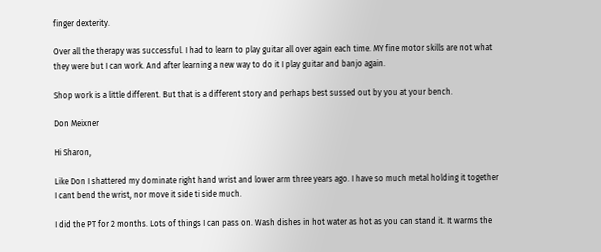finger dexterity.

Over all the therapy was successful. I had to learn to play guitar all over again each time. MY fine motor skills are not what they were but I can work. And after learning a new way to do it I play guitar and banjo again.

Shop work is a little different. But that is a different story and perhaps best sussed out by you at your bench.

Don Meixner

Hi Sharon,

Like Don I shattered my dominate right hand wrist and lower arm three years ago. I have so much metal holding it together I cant bend the wrist, nor move it side ti side much.

I did the PT for 2 months. Lots of things I can pass on. Wash dishes in hot water as hot as you can stand it. It warms the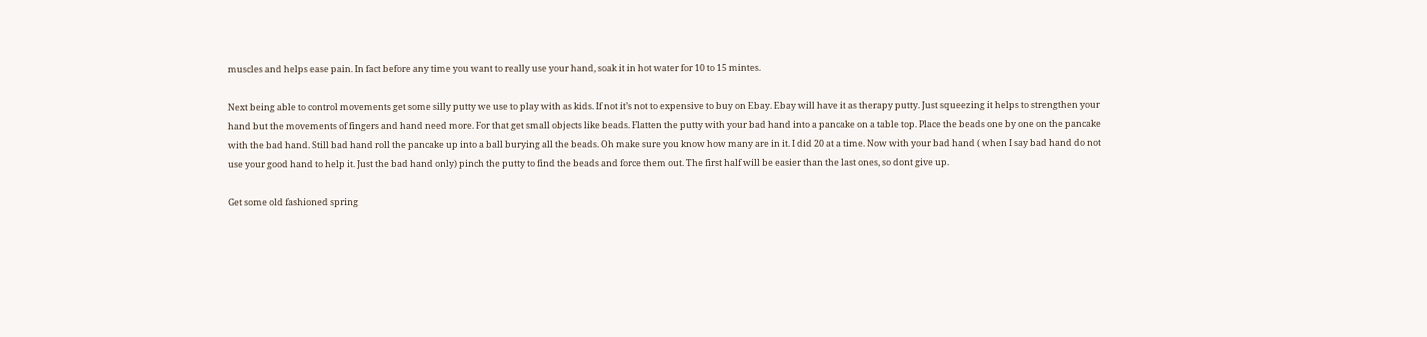muscles and helps ease pain. In fact before any time you want to really use your hand, soak it in hot water for 10 to 15 mintes.

Next being able to control movements get some silly putty we use to play with as kids. If not it’s not to expensive to buy on Ebay. Ebay will have it as therapy putty. Just squeezing it helps to strengthen your hand but the movements of fingers and hand need more. For that get small objects like beads. Flatten the putty with your bad hand into a pancake on a table top. Place the beads one by one on the pancake with the bad hand. Still bad hand roll the pancake up into a ball burying all the beads. Oh make sure you know how many are in it. I did 20 at a time. Now with your bad hand ( when I say bad hand do not use your good hand to help it. Just the bad hand only) pinch the putty to find the beads and force them out. The first half will be easier than the last ones, so dont give up.

Get some old fashioned spring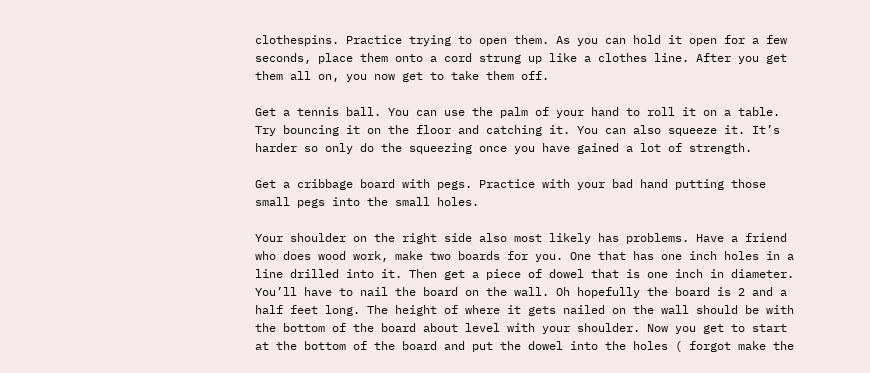clothespins. Practice trying to open them. As you can hold it open for a few seconds, place them onto a cord strung up like a clothes line. After you get them all on, you now get to take them off.

Get a tennis ball. You can use the palm of your hand to roll it on a table. Try bouncing it on the floor and catching it. You can also squeeze it. It’s harder so only do the squeezing once you have gained a lot of strength.

Get a cribbage board with pegs. Practice with your bad hand putting those small pegs into the small holes.

Your shoulder on the right side also most likely has problems. Have a friend who does wood work, make two boards for you. One that has one inch holes in a line drilled into it. Then get a piece of dowel that is one inch in diameter. You’ll have to nail the board on the wall. Oh hopefully the board is 2 and a half feet long. The height of where it gets nailed on the wall should be with the bottom of the board about level with your shoulder. Now you get to start at the bottom of the board and put the dowel into the holes ( forgot make the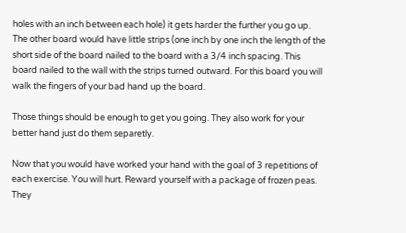holes with an inch between each hole) it gets harder the further you go up. The other board would have little strips (one inch by one inch the length of the short side of the board nailed to the board with a 3/4 inch spacing. This board nailed to the wall with the strips turned outward. For this board you will walk the fingers of your bad hand up the board.

Those things should be enough to get you going. They also work for your better hand just do them separetly.

Now that you would have worked your hand with the goal of 3 repetitions of each exercise. You will hurt. Reward yourself with a package of frozen peas. They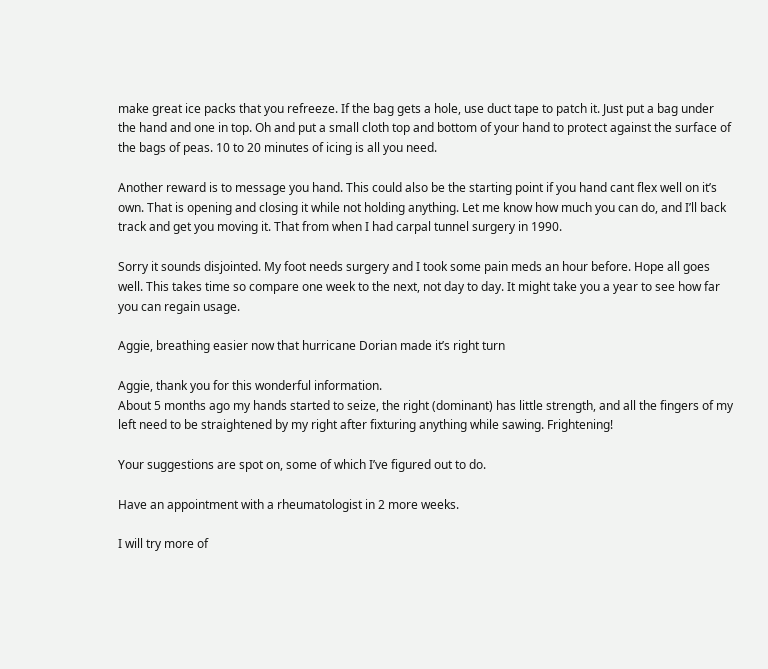make great ice packs that you refreeze. If the bag gets a hole, use duct tape to patch it. Just put a bag under the hand and one in top. Oh and put a small cloth top and bottom of your hand to protect against the surface of the bags of peas. 10 to 20 minutes of icing is all you need.

Another reward is to message you hand. This could also be the starting point if you hand cant flex well on it’s own. That is opening and closing it while not holding anything. Let me know how much you can do, and I’ll back track and get you moving it. That from when I had carpal tunnel surgery in 1990.

Sorry it sounds disjointed. My foot needs surgery and I took some pain meds an hour before. Hope all goes well. This takes time so compare one week to the next, not day to day. It might take you a year to see how far you can regain usage.

Aggie, breathing easier now that hurricane Dorian made it’s right turn

Aggie, thank you for this wonderful information.
About 5 months ago my hands started to seize, the right (dominant) has little strength, and all the fingers of my left need to be straightened by my right after fixturing anything while sawing. Frightening!

Your suggestions are spot on, some of which I’ve figured out to do.

Have an appointment with a rheumatologist in 2 more weeks.

I will try more of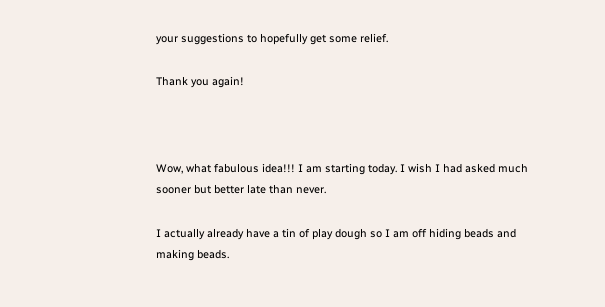your suggestions to hopefully get some relief.

Thank you again!



Wow, what fabulous idea!!! I am starting today. I wish I had asked much sooner but better late than never.

I actually already have a tin of play dough so I am off hiding beads and making beads.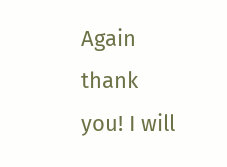Again thank you! I will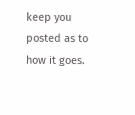keep you posted as to how it goes.